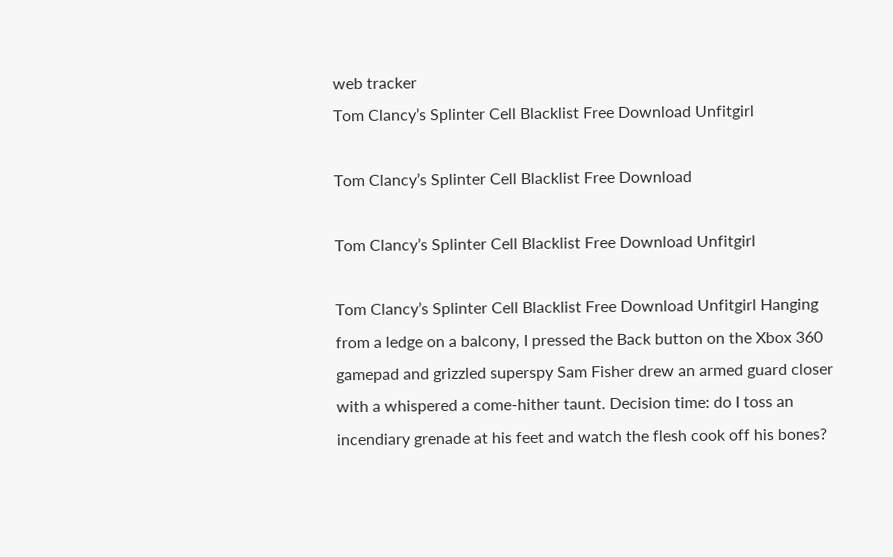web tracker
Tom Clancy’s Splinter Cell Blacklist Free Download Unfitgirl

Tom Clancy’s Splinter Cell Blacklist Free Download

Tom Clancy’s Splinter Cell Blacklist Free Download Unfitgirl

Tom Clancy’s Splinter Cell Blacklist Free Download Unfitgirl Hanging from a ledge on a balcony, I pressed the Back button on the Xbox 360 gamepad and grizzled superspy Sam Fisher drew an armed guard closer with a whispered a come-hither taunt. Decision time: do I toss an incendiary grenade at his feet and watch the flesh cook off his bones?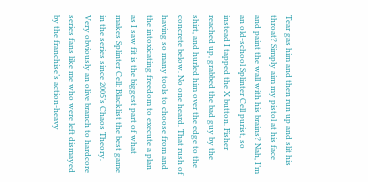Tear gas him and then run up and slit his throat? Simply aim my pistol at his face and paint the wall with his brains? Nah, I’m an old-school Splinter Cell purist, so instead I tapped the X button. Fisher reached up, grabbed the bad guy by the shirt, and hurled him over the edge to the concrete below. No one heard. That rush of having so many tools to choose from and the intoxicating freedom to execute a plan as I saw fit is the biggest part of what makes Splinter Cell: Blacklist the best game in the series since 2005’s Chaos Theory. Very obviously an olive branch to hardcore series fans like me who were left dismayed by the franchise’s action-heavy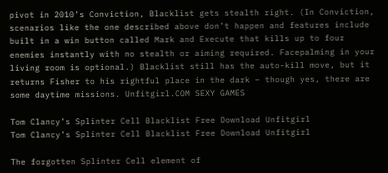pivot in 2010’s Conviction, Blacklist gets stealth right. (In Conviction, scenarios like the one described above don’t happen and features include built in a win button called Mark and Execute that kills up to four enemies instantly with no stealth or aiming required. Facepalming in your living room is optional.) Blacklist still has the auto-kill move, but it returns Fisher to his rightful place in the dark – though yes, there are some daytime missions. Unfitgirl.COM SEXY GAMES

Tom Clancy’s Splinter Cell Blacklist Free Download Unfitgirl
Tom Clancy’s Splinter Cell Blacklist Free Download Unfitgirl

The forgotten Splinter Cell element of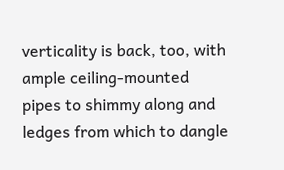verticality is back, too, with ample ceiling-mounted pipes to shimmy along and ledges from which to dangle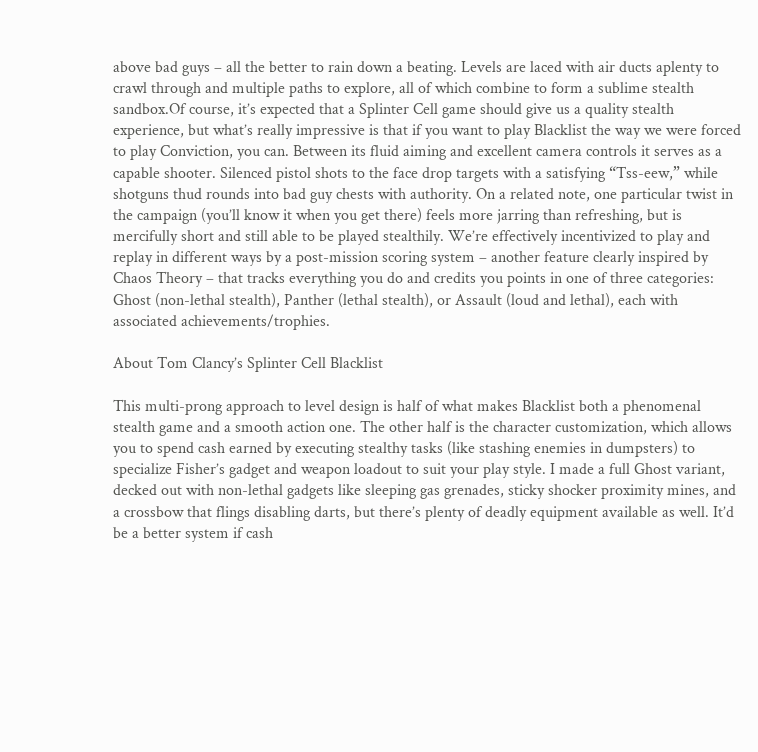above bad guys – all the better to rain down a beating. Levels are laced with air ducts aplenty to crawl through and multiple paths to explore, all of which combine to form a sublime stealth sandbox.Of course, it’s expected that a Splinter Cell game should give us a quality stealth experience, but what’s really impressive is that if you want to play Blacklist the way we were forced to play Conviction, you can. Between its fluid aiming and excellent camera controls it serves as a capable shooter. Silenced pistol shots to the face drop targets with a satisfying “Tss-eew,” while shotguns thud rounds into bad guy chests with authority. On a related note, one particular twist in the campaign (you’ll know it when you get there) feels more jarring than refreshing, but is mercifully short and still able to be played stealthily. We’re effectively incentivized to play and replay in different ways by a post-mission scoring system – another feature clearly inspired by Chaos Theory – that tracks everything you do and credits you points in one of three categories: Ghost (non-lethal stealth), Panther (lethal stealth), or Assault (loud and lethal), each with associated achievements/trophies.

About Tom Clancy’s Splinter Cell Blacklist

This multi-prong approach to level design is half of what makes Blacklist both a phenomenal stealth game and a smooth action one. The other half is the character customization, which allows you to spend cash earned by executing stealthy tasks (like stashing enemies in dumpsters) to specialize Fisher’s gadget and weapon loadout to suit your play style. I made a full Ghost variant, decked out with non-lethal gadgets like sleeping gas grenades, sticky shocker proximity mines, and a crossbow that flings disabling darts, but there’s plenty of deadly equipment available as well. It’d be a better system if cash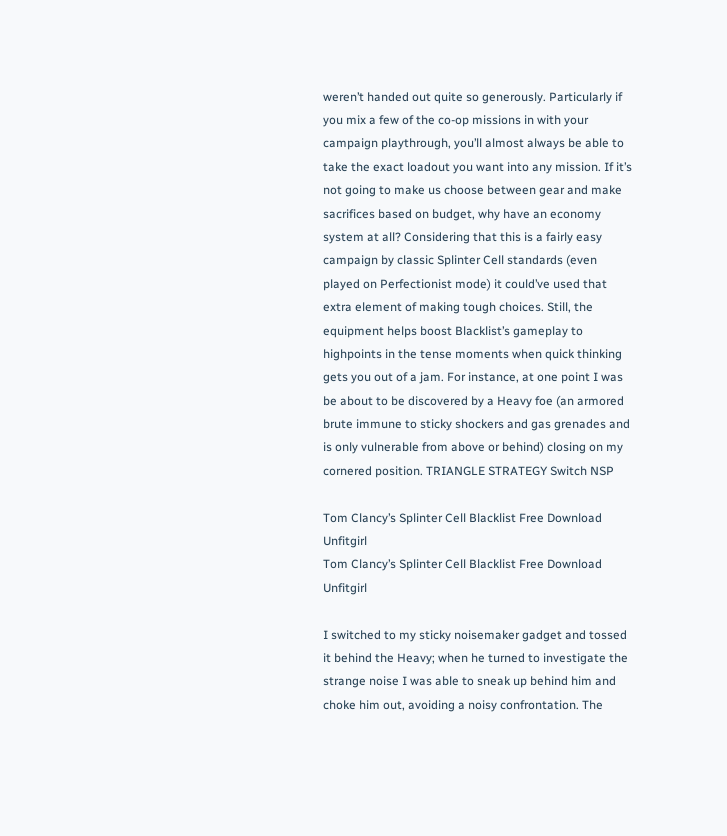weren’t handed out quite so generously. Particularly if you mix a few of the co-op missions in with your campaign playthrough, you’ll almost always be able to take the exact loadout you want into any mission. If it’s not going to make us choose between gear and make sacrifices based on budget, why have an economy system at all? Considering that this is a fairly easy campaign by classic Splinter Cell standards (even played on Perfectionist mode) it could’ve used that extra element of making tough choices. Still, the equipment helps boost Blacklist’s gameplay to highpoints in the tense moments when quick thinking gets you out of a jam. For instance, at one point I was be about to be discovered by a Heavy foe (an armored brute immune to sticky shockers and gas grenades and is only vulnerable from above or behind) closing on my cornered position. TRIANGLE STRATEGY Switch NSP

Tom Clancy’s Splinter Cell Blacklist Free Download Unfitgirl
Tom Clancy’s Splinter Cell Blacklist Free Download Unfitgirl

I switched to my sticky noisemaker gadget and tossed it behind the Heavy; when he turned to investigate the strange noise I was able to sneak up behind him and choke him out, avoiding a noisy confrontation. The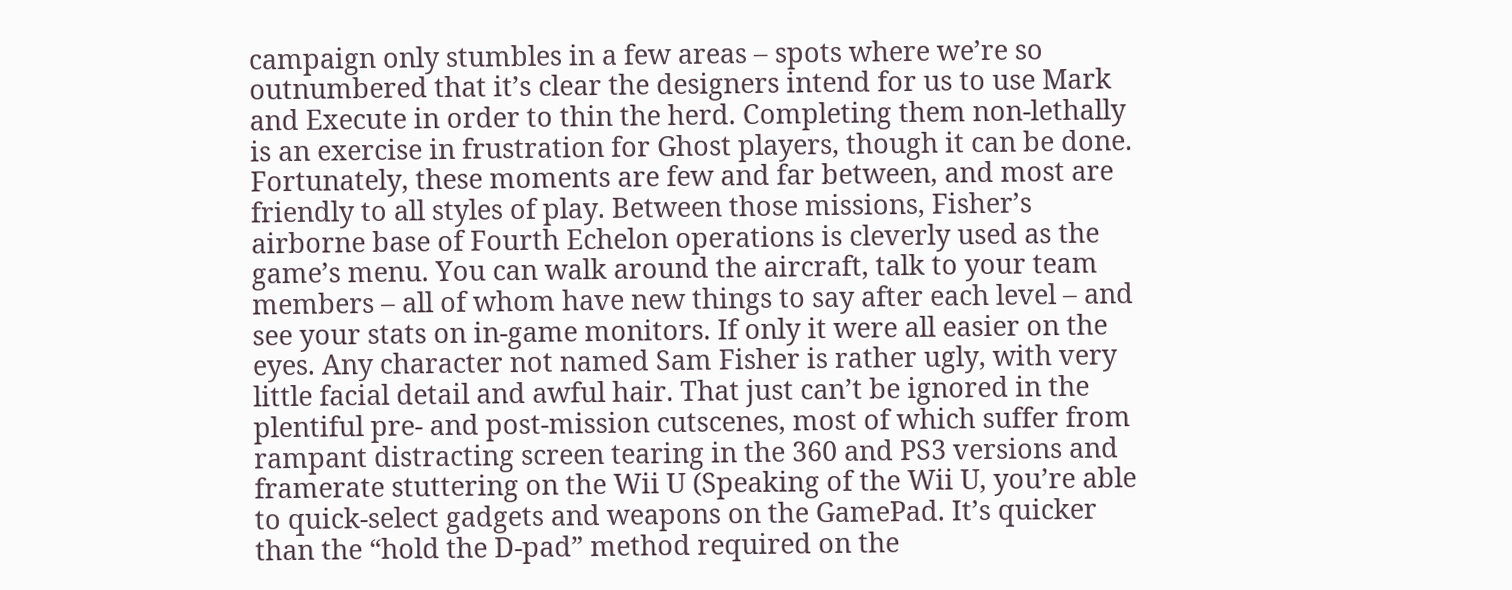campaign only stumbles in a few areas – spots where we’re so outnumbered that it’s clear the designers intend for us to use Mark and Execute in order to thin the herd. Completing them non-lethally is an exercise in frustration for Ghost players, though it can be done. Fortunately, these moments are few and far between, and most are friendly to all styles of play. Between those missions, Fisher’s airborne base of Fourth Echelon operations is cleverly used as the game’s menu. You can walk around the aircraft, talk to your team members – all of whom have new things to say after each level – and see your stats on in-game monitors. If only it were all easier on the eyes. Any character not named Sam Fisher is rather ugly, with very little facial detail and awful hair. That just can’t be ignored in the plentiful pre- and post-mission cutscenes, most of which suffer from rampant distracting screen tearing in the 360 and PS3 versions and framerate stuttering on the Wii U (Speaking of the Wii U, you’re able to quick-select gadgets and weapons on the GamePad. It’s quicker than the “hold the D-pad” method required on the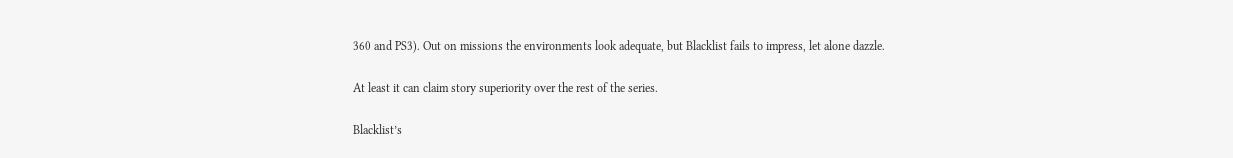360 and PS3). Out on missions the environments look adequate, but Blacklist fails to impress, let alone dazzle.

At least it can claim story superiority over the rest of the series.

Blacklist’s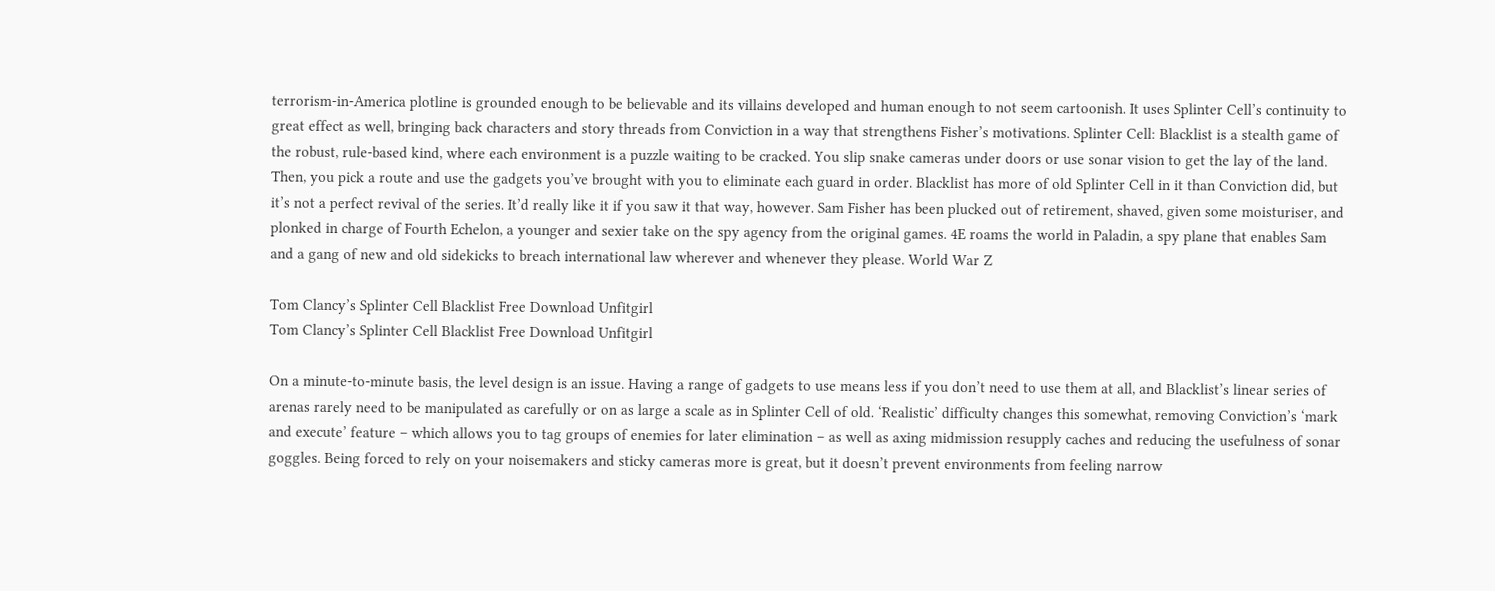terrorism-in-America plotline is grounded enough to be believable and its villains developed and human enough to not seem cartoonish. It uses Splinter Cell’s continuity to great effect as well, bringing back characters and story threads from Conviction in a way that strengthens Fisher’s motivations. Splinter Cell: Blacklist is a stealth game of the robust, rule-based kind, where each environment is a puzzle waiting to be cracked. You slip snake cameras under doors or use sonar vision to get the lay of the land. Then, you pick a route and use the gadgets you’ve brought with you to eliminate each guard in order. Blacklist has more of old Splinter Cell in it than Conviction did, but it’s not a perfect revival of the series. It’d really like it if you saw it that way, however. Sam Fisher has been plucked out of retirement, shaved, given some moisturiser, and plonked in charge of Fourth Echelon, a younger and sexier take on the spy agency from the original games. 4E roams the world in Paladin, a spy plane that enables Sam and a gang of new and old sidekicks to breach international law wherever and whenever they please. World War Z

Tom Clancy’s Splinter Cell Blacklist Free Download Unfitgirl
Tom Clancy’s Splinter Cell Blacklist Free Download Unfitgirl

On a minute-to-minute basis, the level design is an issue. Having a range of gadgets to use means less if you don’t need to use them at all, and Blacklist’s linear series of arenas rarely need to be manipulated as carefully or on as large a scale as in Splinter Cell of old. ‘Realistic’ difficulty changes this somewhat, removing Conviction’s ‘mark and execute’ feature – which allows you to tag groups of enemies for later elimination – as well as axing midmission resupply caches and reducing the usefulness of sonar goggles. Being forced to rely on your noisemakers and sticky cameras more is great, but it doesn’t prevent environments from feeling narrow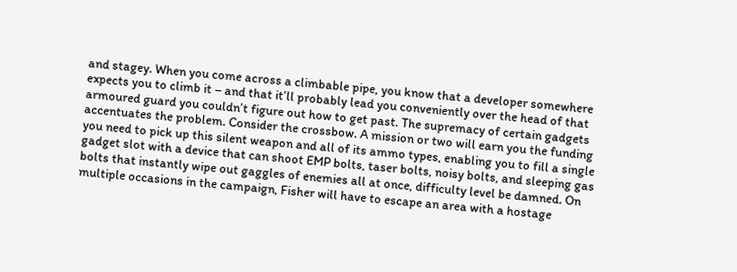and stagey. When you come across a climbable pipe, you know that a developer somewhere expects you to climb it – and that it’ll probably lead you conveniently over the head of that armoured guard you couldn’t figure out how to get past. The supremacy of certain gadgets accentuates the problem. Consider the crossbow. A mission or two will earn you the funding you need to pick up this silent weapon and all of its ammo types, enabling you to fill a single gadget slot with a device that can shoot EMP bolts, taser bolts, noisy bolts, and sleeping gas bolts that instantly wipe out gaggles of enemies all at once, difficulty level be damned. On multiple occasions in the campaign, Fisher will have to escape an area with a hostage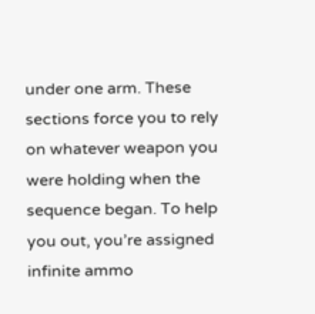under one arm. These sections force you to rely on whatever weapon you were holding when the sequence began. To help you out, you’re assigned infinite ammo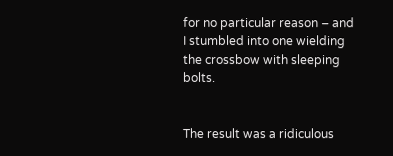for no particular reason – and I stumbled into one wielding the crossbow with sleeping bolts.


The result was a ridiculous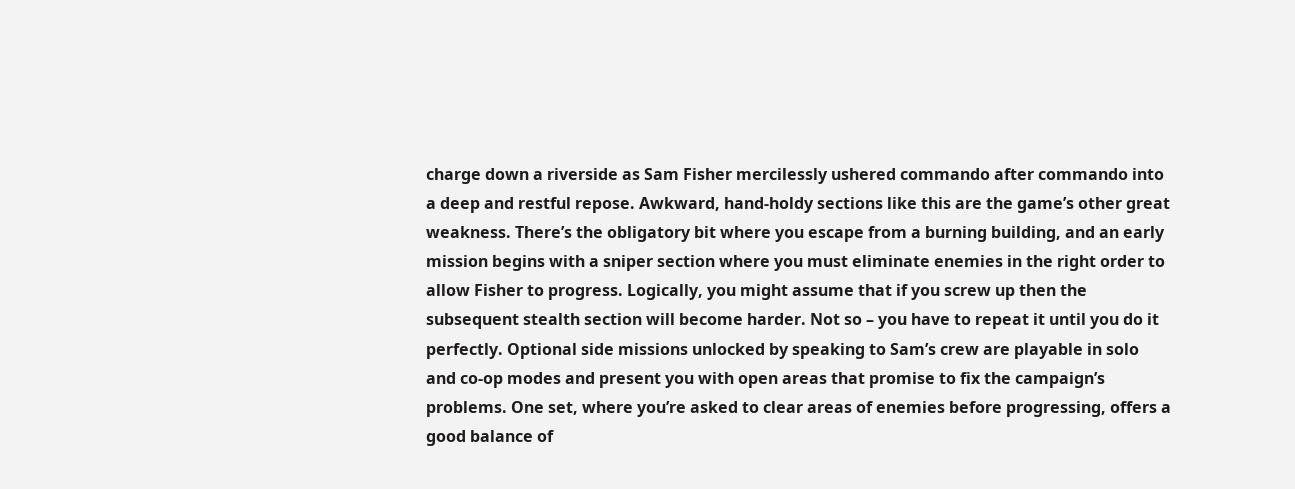charge down a riverside as Sam Fisher mercilessly ushered commando after commando into a deep and restful repose. Awkward, hand-holdy sections like this are the game’s other great weakness. There’s the obligatory bit where you escape from a burning building, and an early mission begins with a sniper section where you must eliminate enemies in the right order to allow Fisher to progress. Logically, you might assume that if you screw up then the subsequent stealth section will become harder. Not so – you have to repeat it until you do it perfectly. Optional side missions unlocked by speaking to Sam’s crew are playable in solo and co-op modes and present you with open areas that promise to fix the campaign’s problems. One set, where you’re asked to clear areas of enemies before progressing, offers a good balance of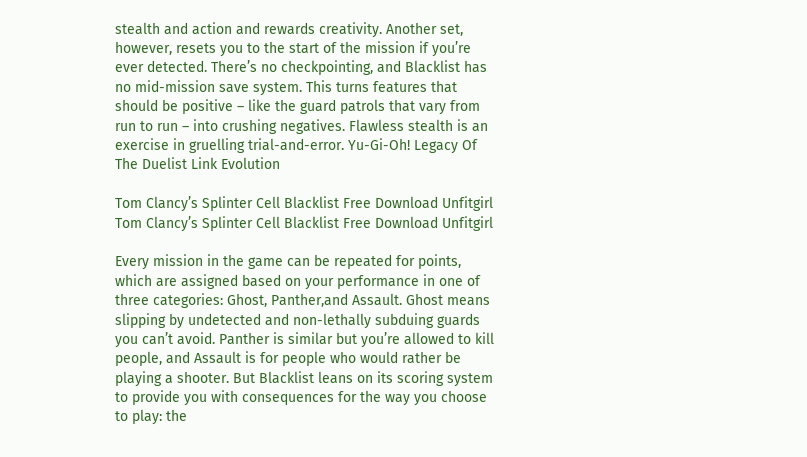stealth and action and rewards creativity. Another set, however, resets you to the start of the mission if you’re ever detected. There’s no checkpointing, and Blacklist has no mid-mission save system. This turns features that should be positive – like the guard patrols that vary from run to run – into crushing negatives. Flawless stealth is an exercise in gruelling trial-and-error. Yu-Gi-Oh! Legacy Of The Duelist Link Evolution

Tom Clancy’s Splinter Cell Blacklist Free Download Unfitgirl
Tom Clancy’s Splinter Cell Blacklist Free Download Unfitgirl

Every mission in the game can be repeated for points, which are assigned based on your performance in one of three categories: Ghost, Panther,and Assault. Ghost means slipping by undetected and non-lethally subduing guards you can’t avoid. Panther is similar but you’re allowed to kill people, and Assault is for people who would rather be playing a shooter. But Blacklist leans on its scoring system to provide you with consequences for the way you choose to play: the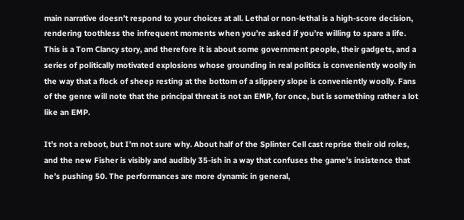main narrative doesn’t respond to your choices at all. Lethal or non-lethal is a high-score decision, rendering toothless the infrequent moments when you’re asked if you’re willing to spare a life. This is a Tom Clancy story, and therefore it is about some government people, their gadgets, and a series of politically motivated explosions whose grounding in real politics is conveniently woolly in the way that a flock of sheep resting at the bottom of a slippery slope is conveniently woolly. Fans of the genre will note that the principal threat is not an EMP, for once, but is something rather a lot like an EMP.

It’s not a reboot, but I’m not sure why. About half of the Splinter Cell cast reprise their old roles, and the new Fisher is visibly and audibly 35-ish in a way that confuses the game’s insistence that he’s pushing 50. The performances are more dynamic in general,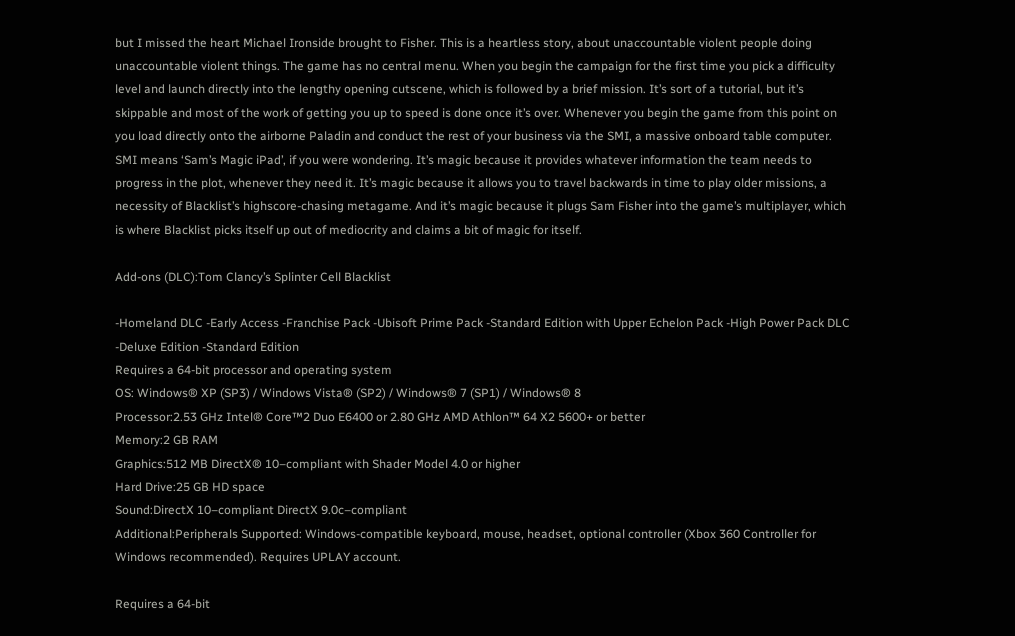but I missed the heart Michael Ironside brought to Fisher. This is a heartless story, about unaccountable violent people doing unaccountable violent things. The game has no central menu. When you begin the campaign for the first time you pick a difficulty level and launch directly into the lengthy opening cutscene, which is followed by a brief mission. It’s sort of a tutorial, but it’s skippable and most of the work of getting you up to speed is done once it’s over. Whenever you begin the game from this point on you load directly onto the airborne Paladin and conduct the rest of your business via the SMI, a massive onboard table computer. SMI means ‘Sam’s Magic iPad’, if you were wondering. It’s magic because it provides whatever information the team needs to progress in the plot, whenever they need it. It’s magic because it allows you to travel backwards in time to play older missions, a necessity of Blacklist’s highscore-chasing metagame. And it’s magic because it plugs Sam Fisher into the game’s multiplayer, which is where Blacklist picks itself up out of mediocrity and claims a bit of magic for itself.

Add-ons (DLC):Tom Clancy’s Splinter Cell Blacklist

-Homeland DLC -Early Access -Franchise Pack -Ubisoft Prime Pack -Standard Edition with Upper Echelon Pack -High Power Pack DLC
-Deluxe Edition -Standard Edition
Requires a 64-bit processor and operating system
OS: Windows® XP (SP3) / Windows Vista® (SP2) / Windows® 7 (SP1) / Windows® 8
Processor:2.53 GHz Intel® Core™2 Duo E6400 or 2.80 GHz AMD Athlon™ 64 X2 5600+ or better
Memory:2 GB RAM
Graphics:512 MB DirectX® 10–compliant with Shader Model 4.0 or higher
Hard Drive:25 GB HD space
Sound:DirectX 10–compliant DirectX 9.0c–compliant
Additional:Peripherals Supported: Windows-compatible keyboard, mouse, headset, optional controller (Xbox 360 Controller for Windows recommended). Requires UPLAY account.

Requires a 64-bit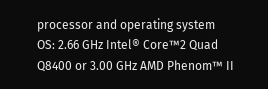processor and operating system
OS: 2.66 GHz Intel® Core™2 Quad Q8400 or 3.00 GHz AMD Phenom™ II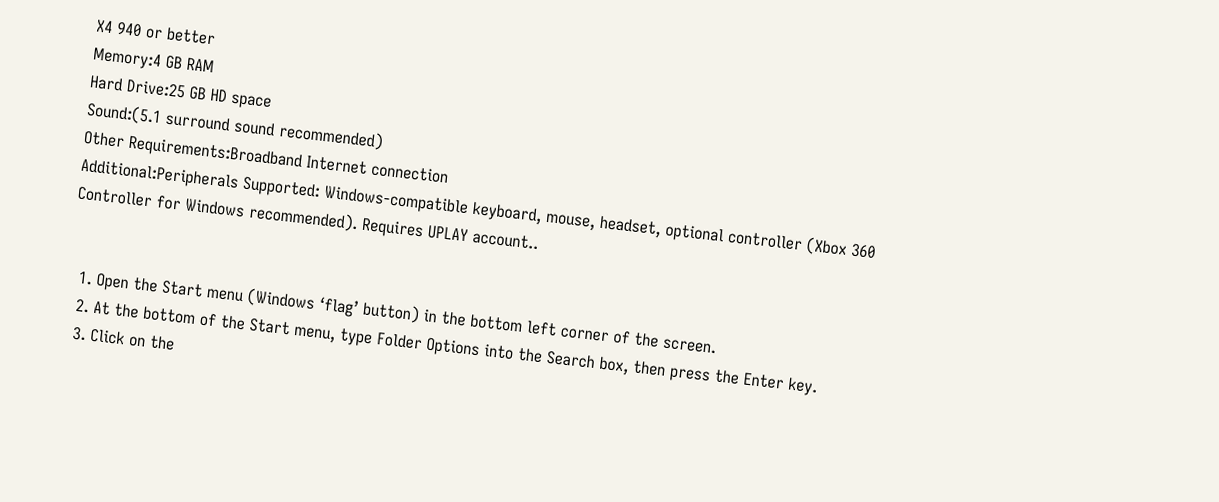X4 940 or better
Memory:4 GB RAM
Hard Drive:25 GB HD space
Sound:(5.1 surround sound recommended)
Other Requirements:Broadband Internet connection
Additional:Peripherals Supported: Windows-compatible keyboard, mouse, headset, optional controller (Xbox 360 Controller for Windows recommended). Requires UPLAY account..


  1. Open the Start menu (Windows ‘flag’ button) in the bottom left corner of the screen.
  2. At the bottom of the Start menu, type Folder Options into the Search box, then press the Enter key.
  3. Click on the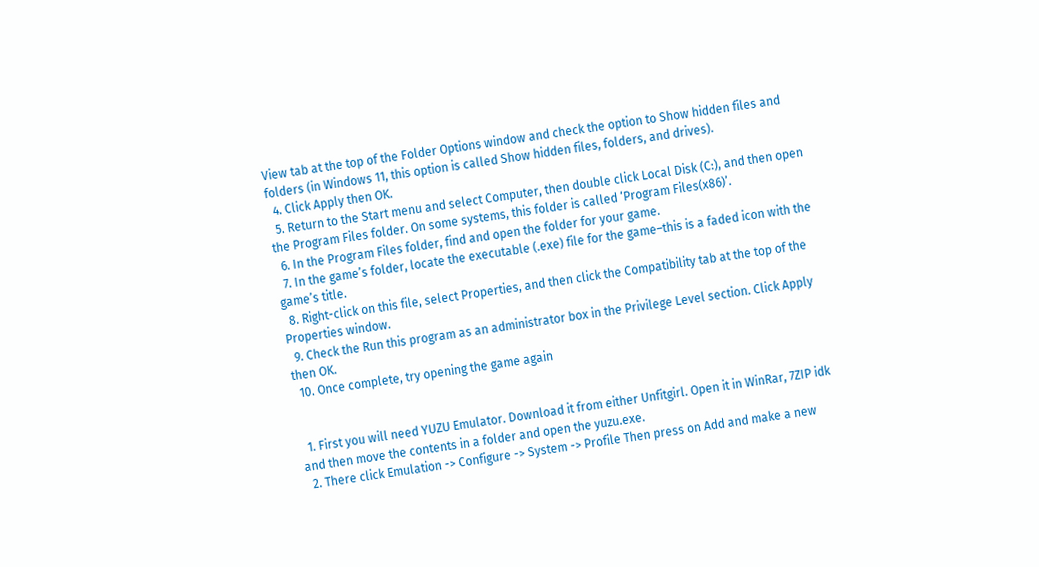View tab at the top of the Folder Options window and check the option to Show hidden files and folders (in Windows 11, this option is called Show hidden files, folders, and drives).
  4. Click Apply then OK.
  5. Return to the Start menu and select Computer, then double click Local Disk (C:), and then open the Program Files folder. On some systems, this folder is called ‘Program Files(x86)’.
  6. In the Program Files folder, find and open the folder for your game.
  7. In the game’s folder, locate the executable (.exe) file for the game–this is a faded icon with the game’s title.
  8. Right-click on this file, select Properties, and then click the Compatibility tab at the top of the Properties window.
  9. Check the Run this program as an administrator box in the Privilege Level section. Click Apply then OK.
  10. Once complete, try opening the game again


  1. First you will need YUZU Emulator. Download it from either Unfitgirl. Open it in WinRar, 7ZIP idk and then move the contents in a folder and open the yuzu.exe.
  2. There click Emulation -> Configure -> System -> Profile Then press on Add and make a new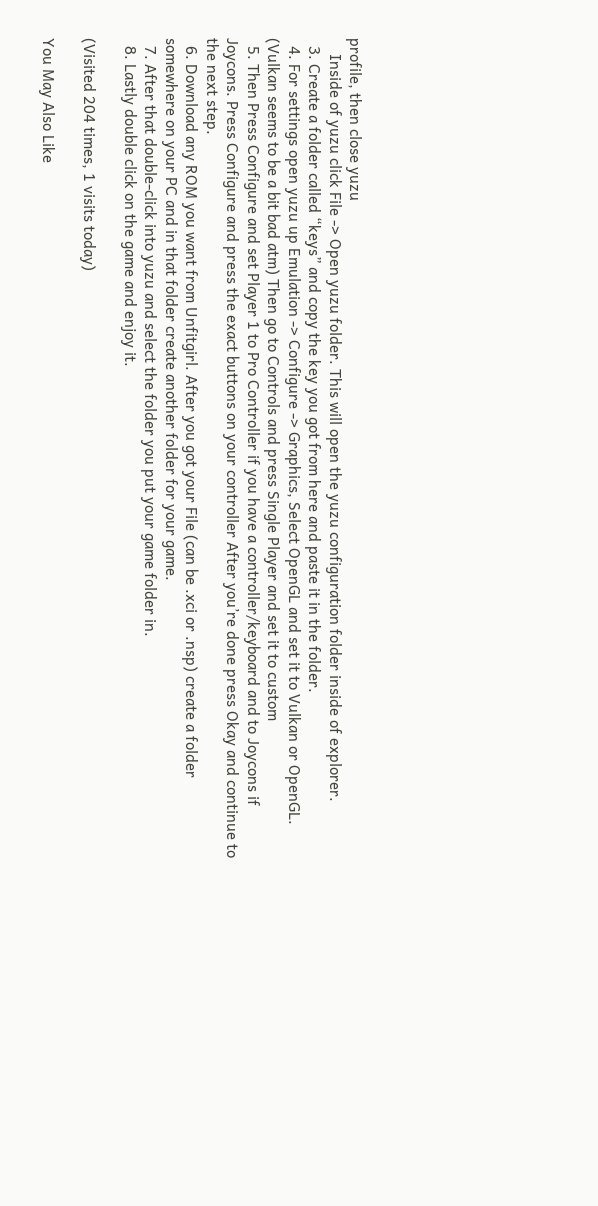profile, then close yuzu
    Inside of yuzu click File -> Open yuzu folder. This will open the yuzu configuration folder inside of explorer.
  3. Create a folder called “keys” and copy the key you got from here and paste it in the folder.
  4. For settings open yuzu up Emulation -> Configure -> Graphics, Select OpenGL and set it to Vulkan or OpenGL. (Vulkan seems to be a bit bad atm) Then go to Controls and press Single Player and set it to custom
  5. Then Press Configure and set Player 1 to Pro Controller if you have a controller/keyboard and to Joycons if Joycons. Press Configure and press the exact buttons on your controller After you’re done press Okay and continue to the next step.
  6. Download any ROM you want from Unfitgirl. After you got your File (can be .xci or .nsp) create a folder somewhere on your PC and in that folder create another folder for your game.
  7. After that double-click into yuzu and select the folder you put your game folder in.
  8. Lastly double click on the game and enjoy it.

(Visited 204 times, 1 visits today)

You May Also Like